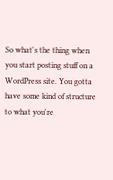So what's the thing when you start posting stuff on a WordPress site. You gotta have some kind of structure to what you're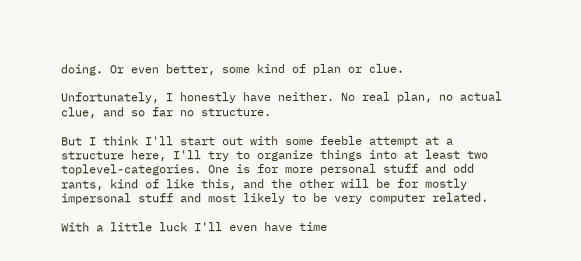doing. Or even better, some kind of plan or clue.

Unfortunately, I honestly have neither. No real plan, no actual clue, and so far no structure.

But I think I'll start out with some feeble attempt at a structure here, I'll try to organize things into at least two toplevel-categories. One is for more personal stuff and odd rants, kind of like this, and the other will be for mostly impersonal stuff and most likely to be very computer related.

With a little luck I'll even have time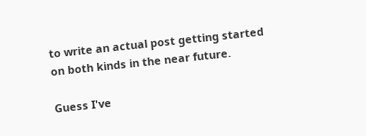to write an actual post getting started on both kinds in the near future.

Guess I've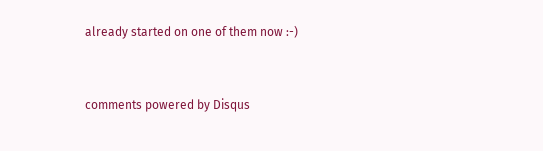already started on one of them now :-)


comments powered by Disqus